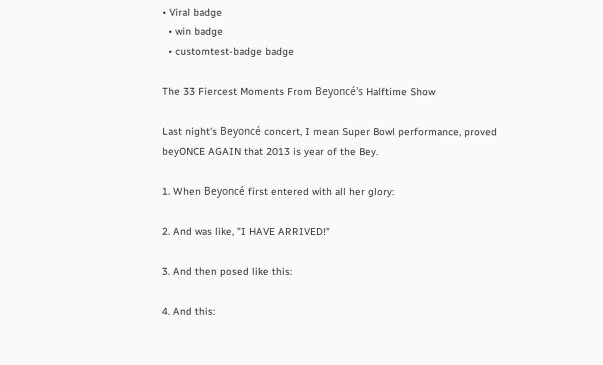• Viral badge
  • win badge
  • customtest-badge badge

The 33 Fiercest Moments From Beyoncé's Halftime Show

Last night's Beyoncé concert, I mean Super Bowl performance, proved beyONCE AGAIN that 2013 is year of the Bey.

1. When Beyoncé first entered with all her glory:

2. And was like, "I HAVE ARRIVED!"

3. And then posed like this:

4. And this: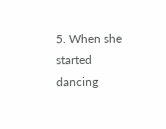5. When she started dancing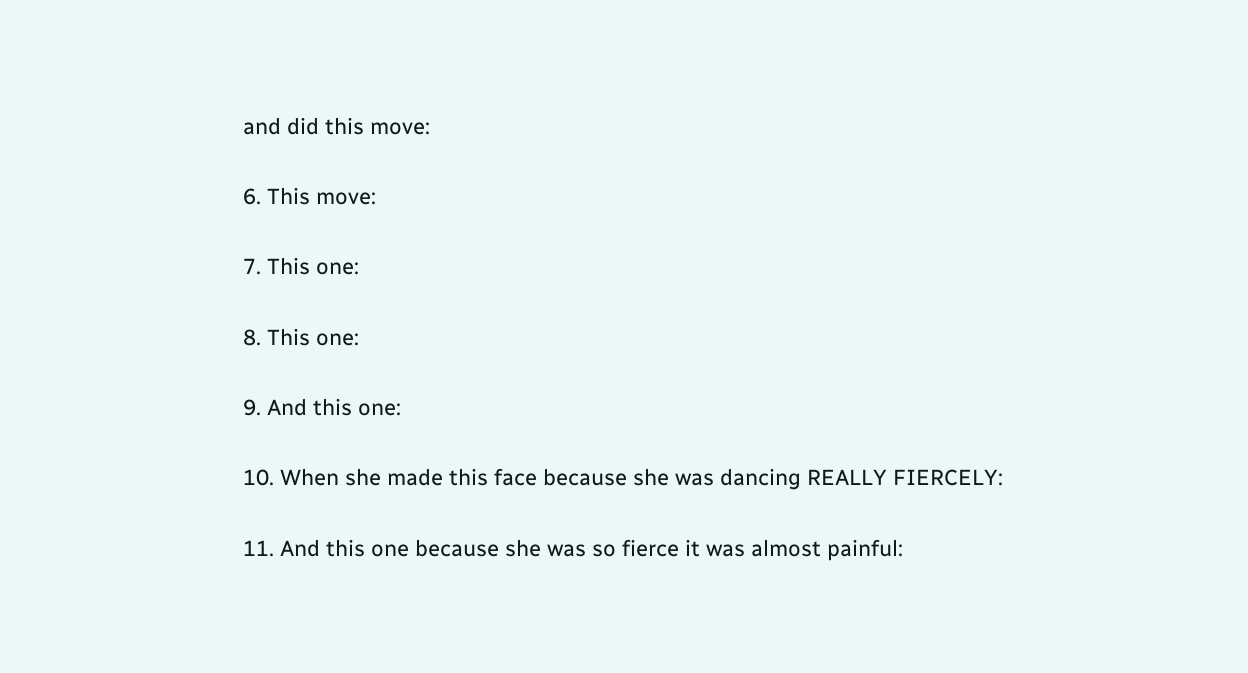and did this move:

6. This move:

7. This one:

8. This one:

9. And this one:

10. When she made this face because she was dancing REALLY FIERCELY:

11. And this one because she was so fierce it was almost painful: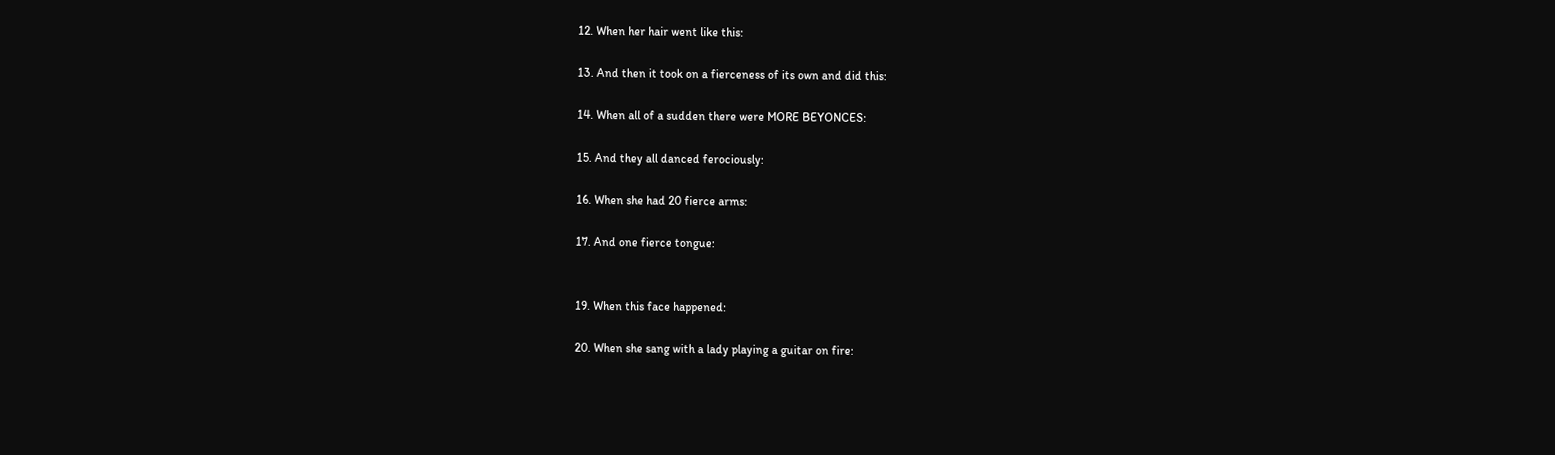12. When her hair went like this:

13. And then it took on a fierceness of its own and did this:

14. When all of a sudden there were MORE BEYONCES:

15. And they all danced ferociously:

16. When she had 20 fierce arms:

17. And one fierce tongue:


19. When this face happened:

20. When she sang with a lady playing a guitar on fire: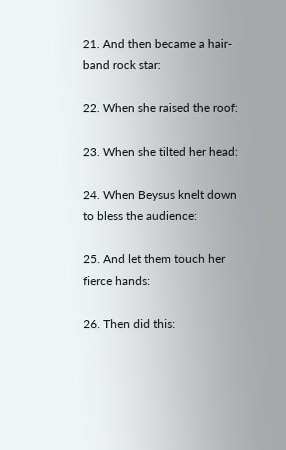21. And then became a hair-band rock star:

22. When she raised the roof:

23. When she tilted her head:

24. When Beysus knelt down to bless the audience:

25. And let them touch her fierce hands:

26. Then did this: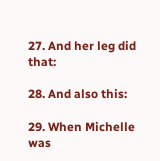27. And her leg did that:

28. And also this:

29. When Michelle was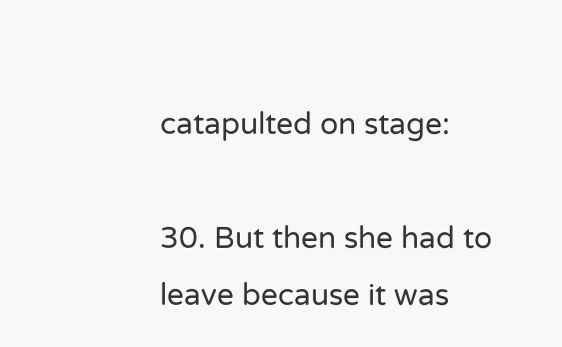catapulted on stage:

30. But then she had to leave because it was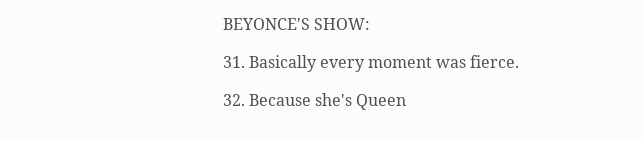BEYONCE'S SHOW:

31. Basically every moment was fierce.

32. Because she's Queen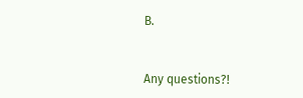B.


Any questions?!